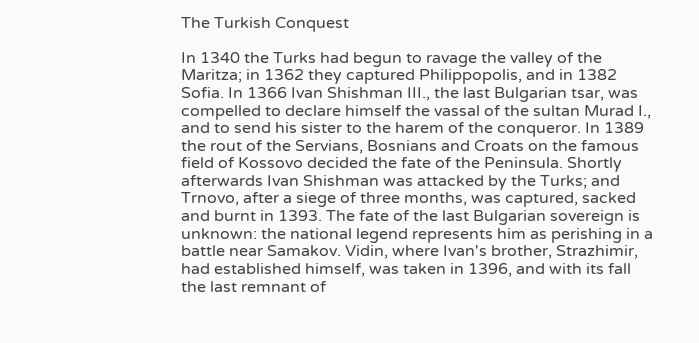The Turkish Conquest

In 1340 the Turks had begun to ravage the valley of the Maritza; in 1362 they captured Philippopolis, and in 1382 Sofia. In 1366 Ivan Shishman III., the last Bulgarian tsar, was compelled to declare himself the vassal of the sultan Murad I., and to send his sister to the harem of the conqueror. In 1389 the rout of the Servians, Bosnians and Croats on the famous field of Kossovo decided the fate of the Peninsula. Shortly afterwards Ivan Shishman was attacked by the Turks; and Trnovo, after a siege of three months, was captured, sacked and burnt in 1393. The fate of the last Bulgarian sovereign is unknown: the national legend represents him as perishing in a battle near Samakov. Vidin, where Ivan's brother, Strazhimir, had established himself, was taken in 1396, and with its fall the last remnant of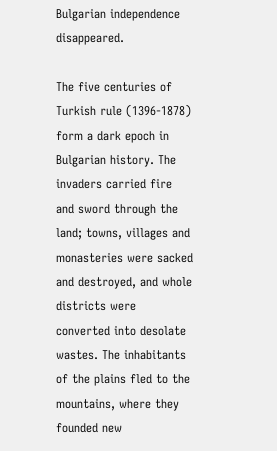Bulgarian independence disappeared.

The five centuries of Turkish rule (1396-1878) form a dark epoch in Bulgarian history. The invaders carried fire and sword through the land; towns, villages and monasteries were sacked and destroyed, and whole districts were converted into desolate wastes. The inhabitants of the plains fled to the mountains, where they founded new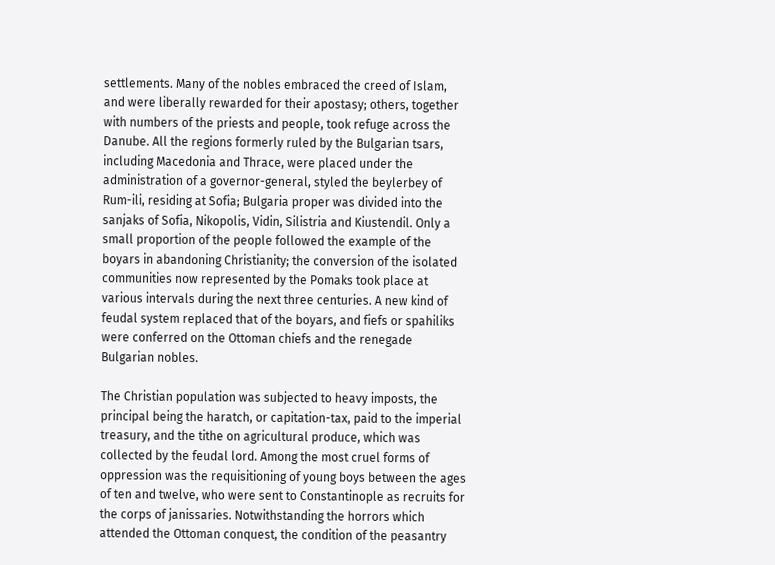settlements. Many of the nobles embraced the creed of Islam, and were liberally rewarded for their apostasy; others, together with numbers of the priests and people, took refuge across the Danube. All the regions formerly ruled by the Bulgarian tsars, including Macedonia and Thrace, were placed under the administration of a governor-general, styled the beylerbey of Rum-ili, residing at Sofia; Bulgaria proper was divided into the sanjaks of Sofia, Nikopolis, Vidin, Silistria and Kiustendil. Only a small proportion of the people followed the example of the boyars in abandoning Christianity; the conversion of the isolated communities now represented by the Pomaks took place at various intervals during the next three centuries. A new kind of feudal system replaced that of the boyars, and fiefs or spahiliks were conferred on the Ottoman chiefs and the renegade Bulgarian nobles.

The Christian population was subjected to heavy imposts, the principal being the haratch, or capitation-tax, paid to the imperial treasury, and the tithe on agricultural produce, which was collected by the feudal lord. Among the most cruel forms of oppression was the requisitioning of young boys between the ages of ten and twelve, who were sent to Constantinople as recruits for the corps of janissaries. Notwithstanding the horrors which attended the Ottoman conquest, the condition of the peasantry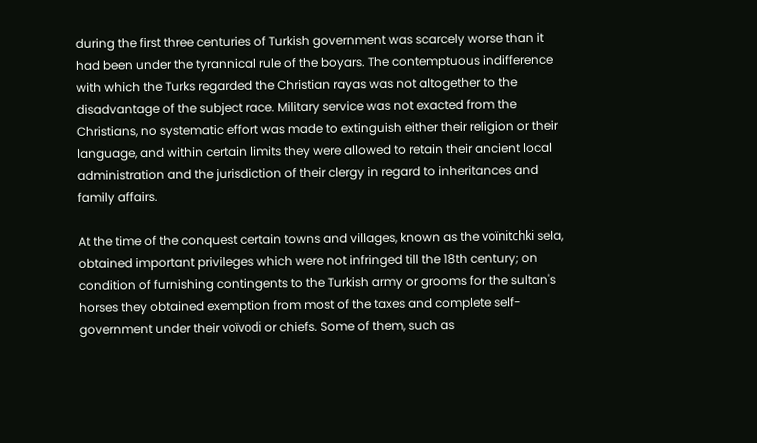during the first three centuries of Turkish government was scarcely worse than it had been under the tyrannical rule of the boyars. The contemptuous indifference with which the Turks regarded the Christian rayas was not altogether to the disadvantage of the subject race. Military service was not exacted from the Christians, no systematic effort was made to extinguish either their religion or their language, and within certain limits they were allowed to retain their ancient local administration and the jurisdiction of their clergy in regard to inheritances and family affairs.

At the time of the conquest certain towns and villages, known as the voïnitchki sela, obtained important privileges which were not infringed till the 18th century; on condition of furnishing contingents to the Turkish army or grooms for the sultan's horses they obtained exemption from most of the taxes and complete self-government under their voïvodi or chiefs. Some of them, such as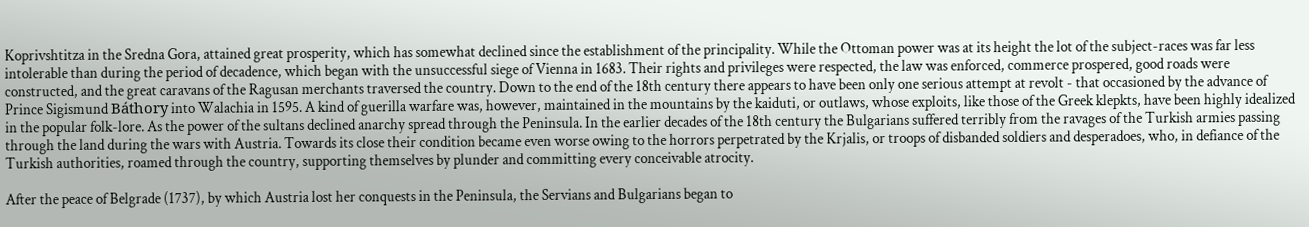Koprivshtitza in the Sredna Gora, attained great prosperity, which has somewhat declined since the establishment of the principality. While the Ottoman power was at its height the lot of the subject-races was far less intolerable than during the period of decadence, which began with the unsuccessful siege of Vienna in 1683. Their rights and privileges were respected, the law was enforced, commerce prospered, good roads were constructed, and the great caravans of the Ragusan merchants traversed the country. Down to the end of the 18th century there appears to have been only one serious attempt at revolt - that occasioned by the advance of Prince Sigismund Báthory into Walachia in 1595. A kind of guerilla warfare was, however, maintained in the mountains by the kaiduti, or outlaws, whose exploits, like those of the Greek klepkts, have been highly idealized in the popular folk-lore. As the power of the sultans declined anarchy spread through the Peninsula. In the earlier decades of the 18th century the Bulgarians suffered terribly from the ravages of the Turkish armies passing through the land during the wars with Austria. Towards its close their condition became even worse owing to the horrors perpetrated by the Krjalis, or troops of disbanded soldiers and desperadoes, who, in defiance of the Turkish authorities, roamed through the country, supporting themselves by plunder and committing every conceivable atrocity.

After the peace of Belgrade (1737), by which Austria lost her conquests in the Peninsula, the Servians and Bulgarians began to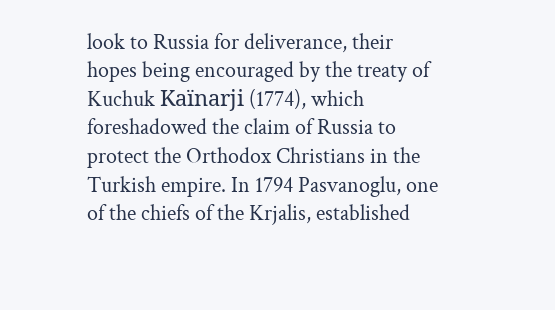look to Russia for deliverance, their hopes being encouraged by the treaty of Kuchuk Kaïnarji (1774), which foreshadowed the claim of Russia to protect the Orthodox Christians in the Turkish empire. In 1794 Pasvanoglu, one of the chiefs of the Krjalis, established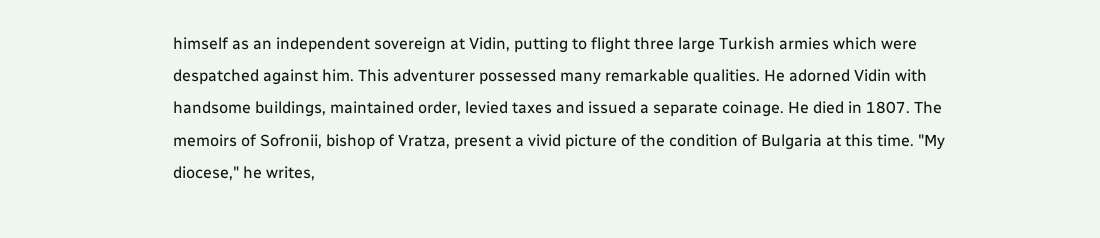himself as an independent sovereign at Vidin, putting to flight three large Turkish armies which were despatched against him. This adventurer possessed many remarkable qualities. He adorned Vidin with handsome buildings, maintained order, levied taxes and issued a separate coinage. He died in 1807. The memoirs of Sofronii, bishop of Vratza, present a vivid picture of the condition of Bulgaria at this time. "My diocese," he writes,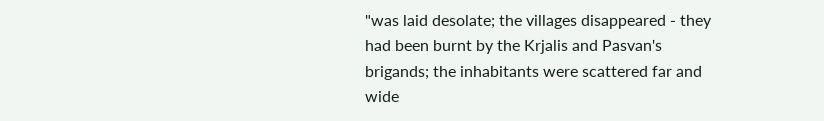"was laid desolate; the villages disappeared - they had been burnt by the Krjalis and Pasvan's brigands; the inhabitants were scattered far and wide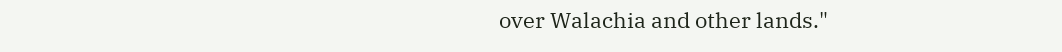over Walachia and other lands."